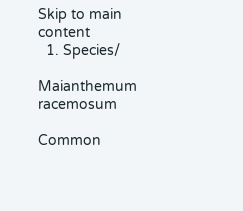Skip to main content
  1. Species/

Maianthemum racemosum

Common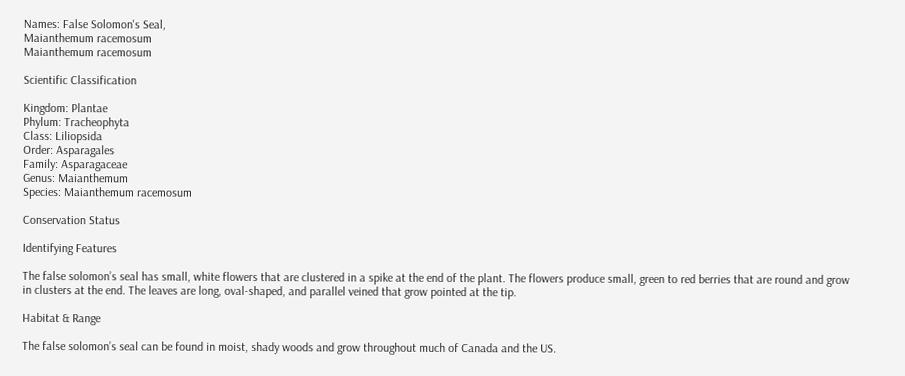Names: False Solomon's Seal,
Maianthemum racemosum
Maianthemum racemosum

Scientific Classification

Kingdom: Plantae
Phylum: Tracheophyta
Class: Liliopsida
Order: Asparagales
Family: Asparagaceae
Genus: Maianthemum
Species: Maianthemum racemosum

Conservation Status

Identifying Features

The false solomon’s seal has small, white flowers that are clustered in a spike at the end of the plant. The flowers produce small, green to red berries that are round and grow in clusters at the end. The leaves are long, oval-shaped, and parallel veined that grow pointed at the tip.

Habitat & Range

The false solomon’s seal can be found in moist, shady woods and grow throughout much of Canada and the US.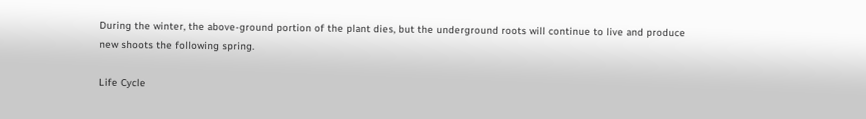During the winter, the above-ground portion of the plant dies, but the underground roots will continue to live and produce new shoots the following spring.

Life Cycle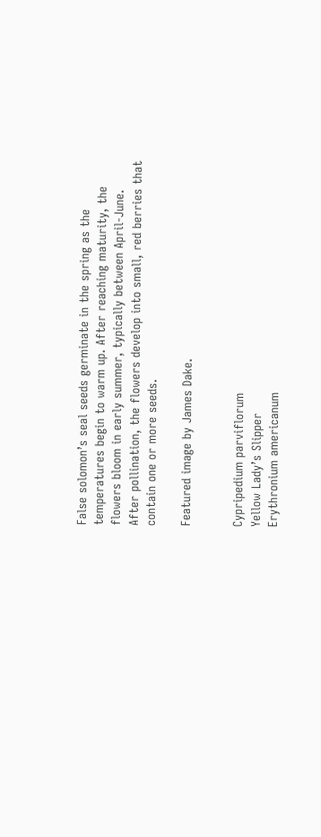False solomon’s seal seeds germinate in the spring as the temperatures begin to warm up. After reaching maturity, the flowers bloom in early summer, typically between April-June. After pollination, the flowers develop into small, red berries that contain one or more seeds.

Featured image by James Dake.


Cypripedium parviflorum
Yellow Lady’s Slipper
Erythronium americanum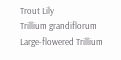Trout Lily
Trillium grandiflorum
Large-flowered Trillium